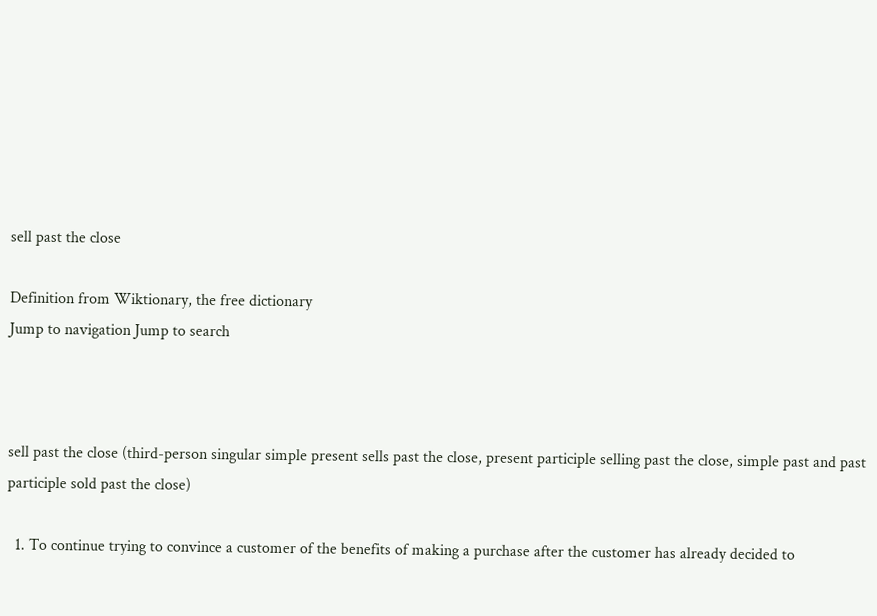sell past the close

Definition from Wiktionary, the free dictionary
Jump to navigation Jump to search



sell past the close (third-person singular simple present sells past the close, present participle selling past the close, simple past and past participle sold past the close)

  1. To continue trying to convince a customer of the benefits of making a purchase after the customer has already decided to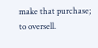make that purchase; to oversell.